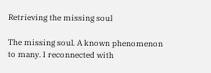Retrieving the missing soul

The missing soul. A known phenomenon to many. I reconnected with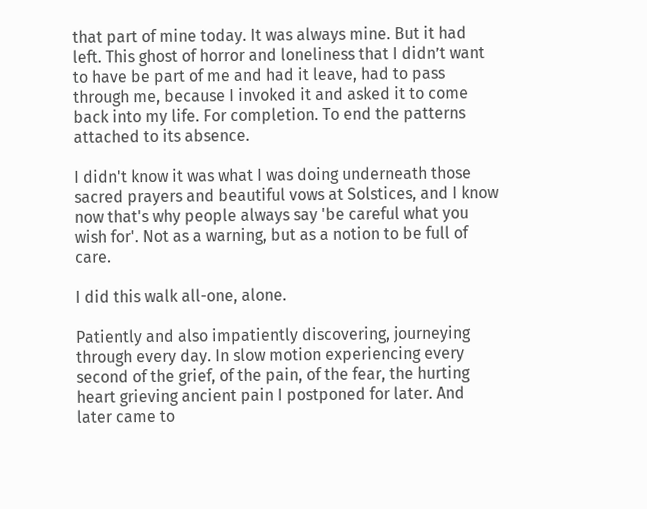that part of mine today. It was always mine. But it had left. This ghost of horror and loneliness that I didn’t want to have be part of me and had it leave, had to pass through me, because I invoked it and asked it to come back into my life. For completion. To end the patterns attached to its absence.

I didn't know it was what I was doing underneath those sacred prayers and beautiful vows at Solstices, and I know now that's why people always say 'be careful what you wish for'. Not as a warning, but as a notion to be full of care.

I did this walk all-one, alone.

Patiently and also impatiently discovering, journeying through every day. In slow motion experiencing every second of the grief, of the pain, of the fear, the hurting heart grieving ancient pain I postponed for later. And later came to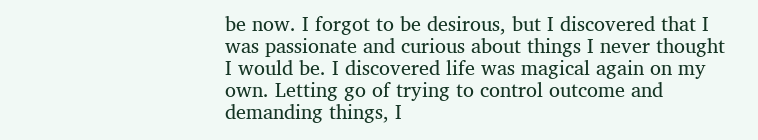be now. I forgot to be desirous, but I discovered that I was passionate and curious about things I never thought I would be. I discovered life was magical again on my own. Letting go of trying to control outcome and demanding things, I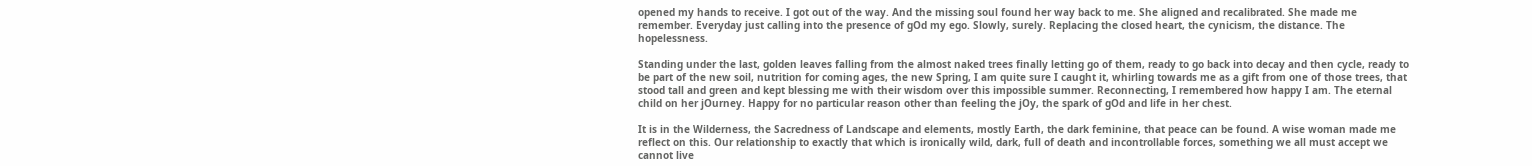opened my hands to receive. I got out of the way. And the missing soul found her way back to me. She aligned and recalibrated. She made me remember. Everyday just calling into the presence of gOd my ego. Slowly, surely. Replacing the closed heart, the cynicism, the distance. The hopelessness.

Standing under the last, golden leaves falling from the almost naked trees finally letting go of them, ready to go back into decay and then cycle, ready to be part of the new soil, nutrition for coming ages, the new Spring, I am quite sure I caught it, whirling towards me as a gift from one of those trees, that stood tall and green and kept blessing me with their wisdom over this impossible summer. Reconnecting, I remembered how happy I am. The eternal child on her jOurney. Happy for no particular reason other than feeling the jOy, the spark of gOd and life in her chest.

It is in the Wilderness, the Sacredness of Landscape and elements, mostly Earth, the dark feminine, that peace can be found. A wise woman made me reflect on this. Our relationship to exactly that which is ironically wild, dark, full of death and incontrollable forces, something we all must accept we cannot live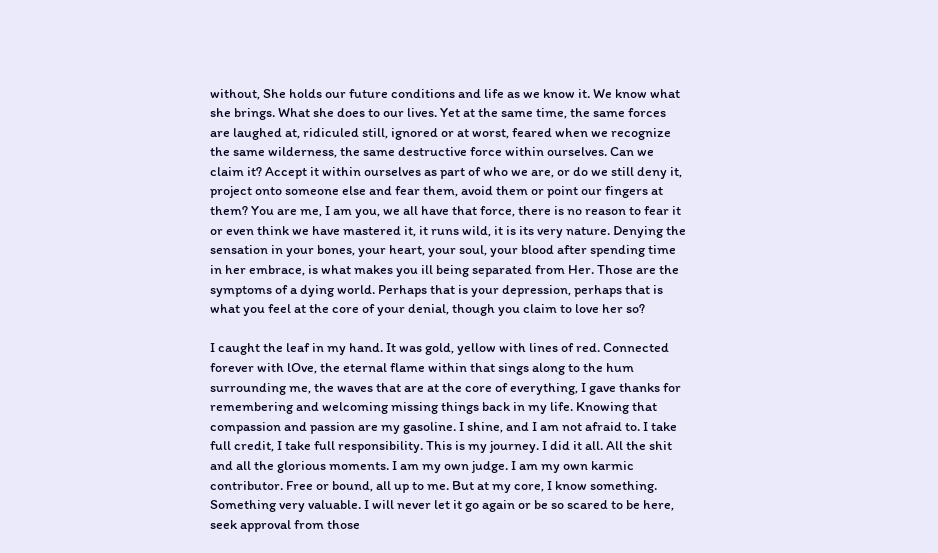without, She holds our future conditions and life as we know it. We know what she brings. What she does to our lives. Yet at the same time, the same forces are laughed at, ridiculed still, ignored or at worst, feared when we recognize the same wilderness, the same destructive force within ourselves. Can we claim it? Accept it within ourselves as part of who we are, or do we still deny it, project onto someone else and fear them, avoid them or point our fingers at them? You are me, I am you, we all have that force, there is no reason to fear it or even think we have mastered it, it runs wild, it is its very nature. Denying the sensation in your bones, your heart, your soul, your blood after spending time in her embrace, is what makes you ill being separated from Her. Those are the symptoms of a dying world. Perhaps that is your depression, perhaps that is what you feel at the core of your denial, though you claim to love her so?

I caught the leaf in my hand. It was gold, yellow with lines of red. Connected forever with lOve, the eternal flame within that sings along to the hum surrounding me, the waves that are at the core of everything, I gave thanks for remembering and welcoming missing things back in my life. Knowing that compassion and passion are my gasoline. I shine, and I am not afraid to. I take full credit, I take full responsibility. This is my journey. I did it all. All the shit and all the glorious moments. I am my own judge. I am my own karmic contributor. Free or bound, all up to me. But at my core, I know something. Something very valuable. I will never let it go again or be so scared to be here, seek approval from those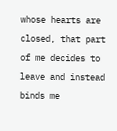whose hearts are closed, that part of me decides to leave and instead binds me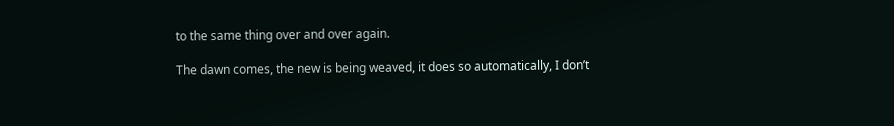to the same thing over and over again.

The dawn comes, the new is being weaved, it does so automatically, I don’t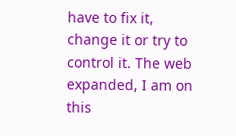have to fix it, change it or try to control it. The web expanded, I am on this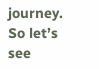journey. So let’s see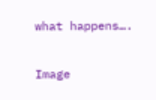what happens….

Image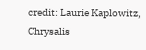credit: Laurie Kaplowitz, Chrysalis